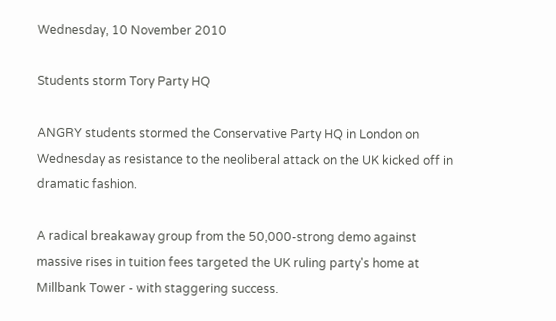Wednesday, 10 November 2010

Students storm Tory Party HQ

ANGRY students stormed the Conservative Party HQ in London on Wednesday as resistance to the neoliberal attack on the UK kicked off in dramatic fashion.

A radical breakaway group from the 50,000-strong demo against massive rises in tuition fees targeted the UK ruling party's home at Millbank Tower - with staggering success.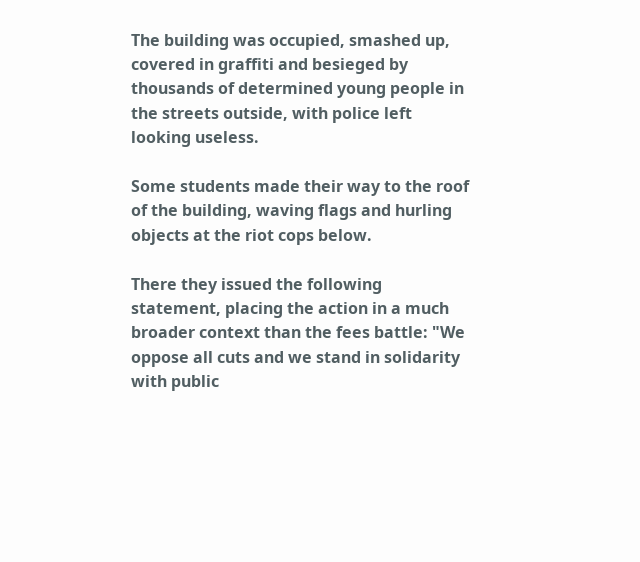The building was occupied, smashed up, covered in graffiti and besieged by thousands of determined young people in the streets outside, with police left looking useless.

Some students made their way to the roof of the building, waving flags and hurling objects at the riot cops below.

There they issued the following statement, placing the action in a much broader context than the fees battle: "We oppose all cuts and we stand in solidarity with public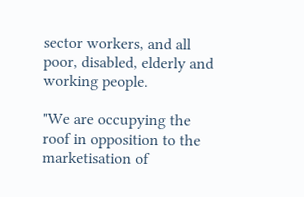sector workers, and all poor, disabled, elderly and working people.

"We are occupying the roof in opposition to the marketisation of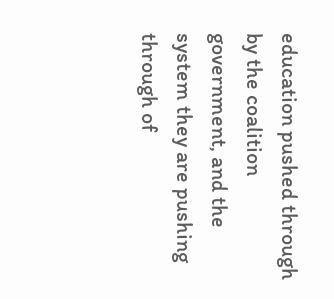education pushed through by the coalition government, and the system they are pushing through of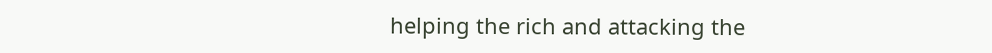helping the rich and attacking the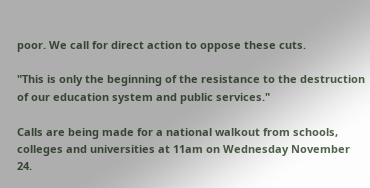poor. We call for direct action to oppose these cuts.

"This is only the beginning of the resistance to the destruction of our education system and public services."

Calls are being made for a national walkout from schools, colleges and universities at 11am on Wednesday November 24.